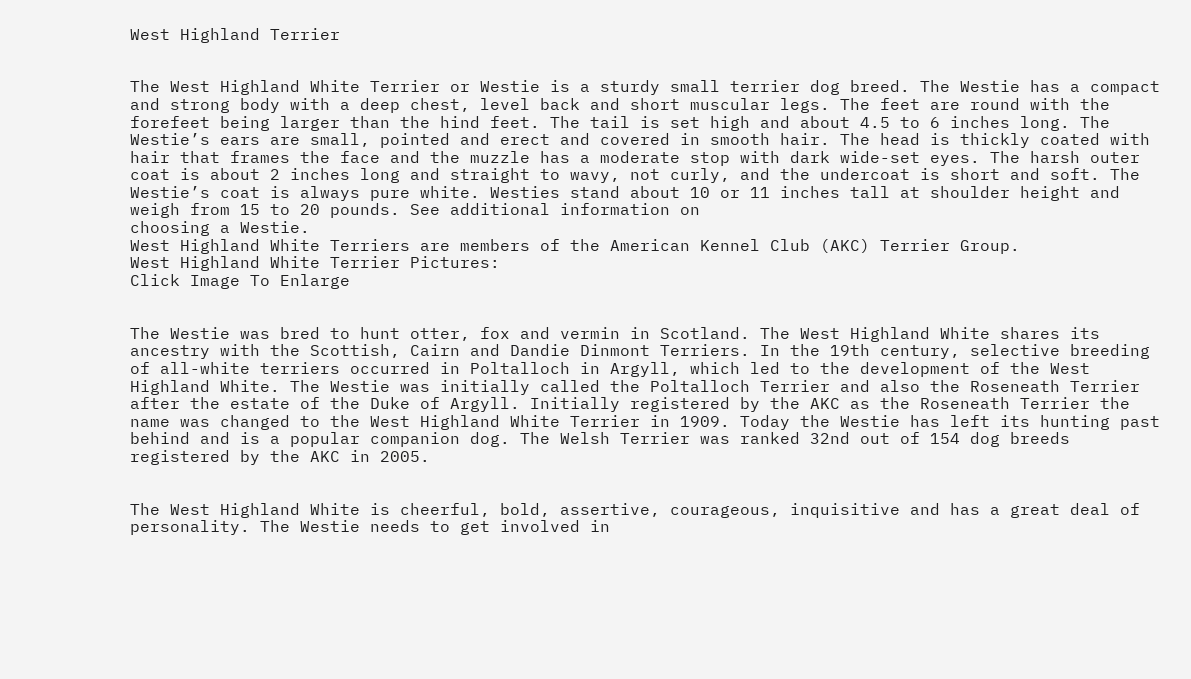West Highland Terrier


The West Highland White Terrier or Westie is a sturdy small terrier dog breed. The Westie has a compact and strong body with a deep chest, level back and short muscular legs. The feet are round with the forefeet being larger than the hind feet. The tail is set high and about 4.5 to 6 inches long. The Westie’s ears are small, pointed and erect and covered in smooth hair. The head is thickly coated with hair that frames the face and the muzzle has a moderate stop with dark wide-set eyes. The harsh outer coat is about 2 inches long and straight to wavy, not curly, and the undercoat is short and soft. The Westie’s coat is always pure white. Westies stand about 10 or 11 inches tall at shoulder height and weigh from 15 to 20 pounds. See additional information on
choosing a Westie.
West Highland White Terriers are members of the American Kennel Club (AKC) Terrier Group.
West Highland White Terrier Pictures:
Click Image To Enlarge


The Westie was bred to hunt otter, fox and vermin in Scotland. The West Highland White shares its ancestry with the Scottish, Cairn and Dandie Dinmont Terriers. In the 19th century, selective breeding of all-white terriers occurred in Poltalloch in Argyll, which led to the development of the West Highland White. The Westie was initially called the Poltalloch Terrier and also the Roseneath Terrier after the estate of the Duke of Argyll. Initially registered by the AKC as the Roseneath Terrier the name was changed to the West Highland White Terrier in 1909. Today the Westie has left its hunting past behind and is a popular companion dog. The Welsh Terrier was ranked 32nd out of 154 dog breeds registered by the AKC in 2005.


The West Highland White is cheerful, bold, assertive, courageous, inquisitive and has a great deal of personality. The Westie needs to get involved in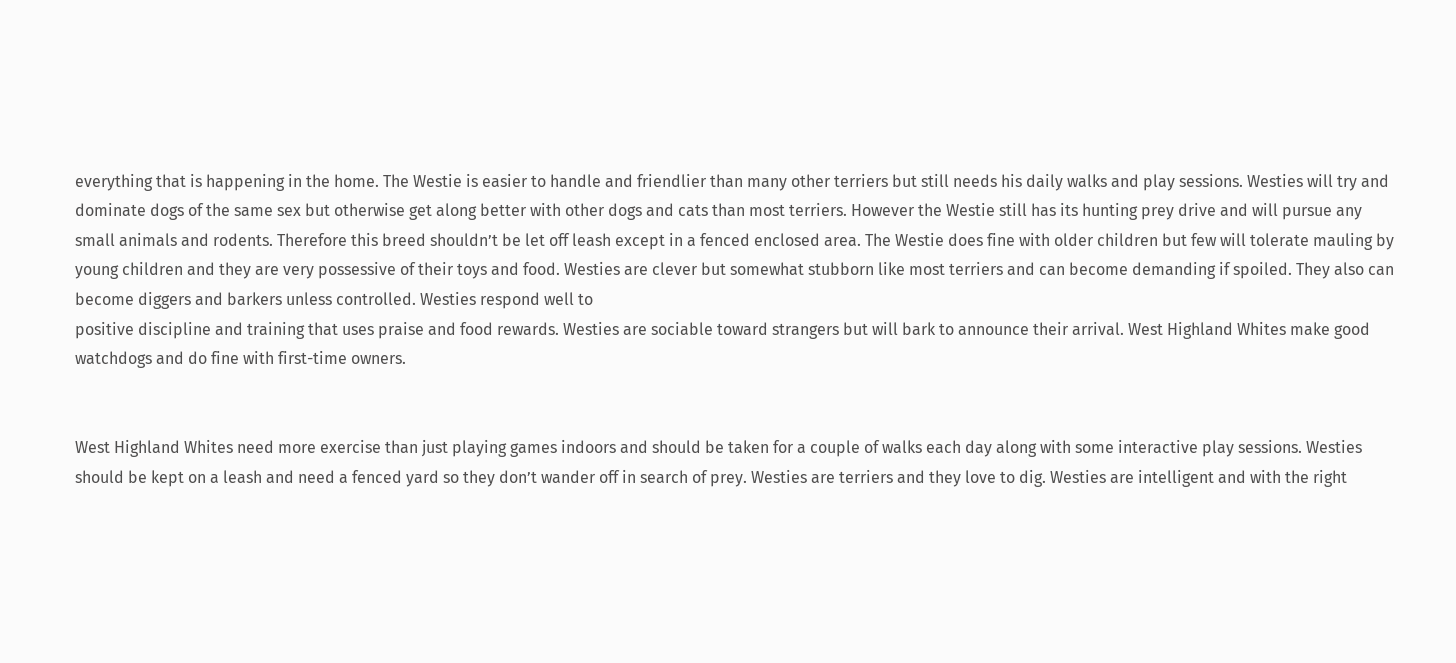everything that is happening in the home. The Westie is easier to handle and friendlier than many other terriers but still needs his daily walks and play sessions. Westies will try and dominate dogs of the same sex but otherwise get along better with other dogs and cats than most terriers. However the Westie still has its hunting prey drive and will pursue any small animals and rodents. Therefore this breed shouldn’t be let off leash except in a fenced enclosed area. The Westie does fine with older children but few will tolerate mauling by young children and they are very possessive of their toys and food. Westies are clever but somewhat stubborn like most terriers and can become demanding if spoiled. They also can become diggers and barkers unless controlled. Westies respond well to
positive discipline and training that uses praise and food rewards. Westies are sociable toward strangers but will bark to announce their arrival. West Highland Whites make good watchdogs and do fine with first-time owners.


West Highland Whites need more exercise than just playing games indoors and should be taken for a couple of walks each day along with some interactive play sessions. Westies should be kept on a leash and need a fenced yard so they don’t wander off in search of prey. Westies are terriers and they love to dig. Westies are intelligent and with the right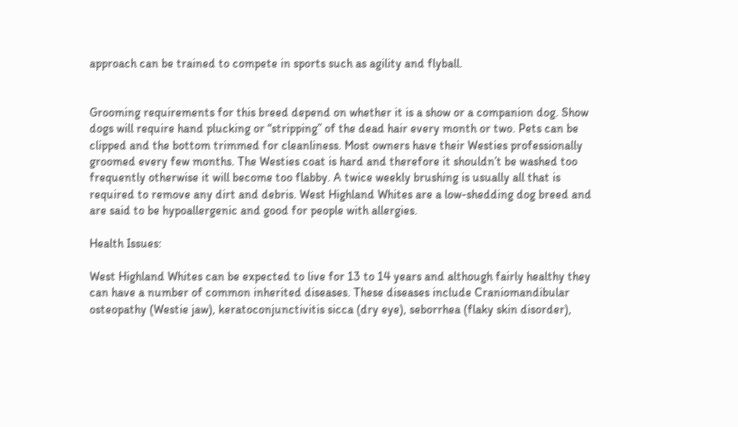approach can be trained to compete in sports such as agility and flyball.


Grooming requirements for this breed depend on whether it is a show or a companion dog. Show dogs will require hand plucking or “stripping” of the dead hair every month or two. Pets can be clipped and the bottom trimmed for cleanliness. Most owners have their Westies professionally groomed every few months. The Westies coat is hard and therefore it shouldn’t be washed too frequently otherwise it will become too flabby. A twice weekly brushing is usually all that is required to remove any dirt and debris. West Highland Whites are a low-shedding dog breed and are said to be hypoallergenic and good for people with allergies.

Health Issues:

West Highland Whites can be expected to live for 13 to 14 years and although fairly healthy they can have a number of common inherited diseases. These diseases include Craniomandibular osteopathy (Westie jaw), keratoconjunctivitis sicca (dry eye), seborrhea (flaky skin disorder),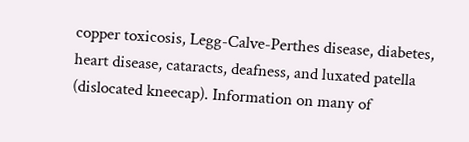copper toxicosis, Legg-Calve-Perthes disease, diabetes, heart disease, cataracts, deafness, and luxated patella (dislocated kneecap). Information on many of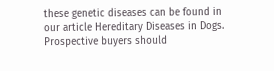these genetic diseases can be found in our article Hereditary Diseases in Dogs. Prospective buyers should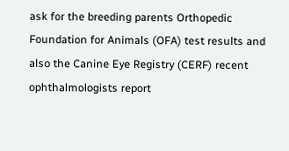ask for the breeding parents Orthopedic Foundation for Animals (OFA) test results and also the Canine Eye Registry (CERF) recent ophthalmologists report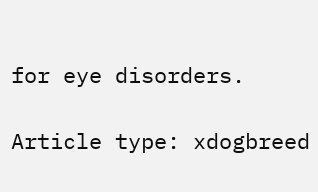for eye disorders.

Article type: xdogbreed